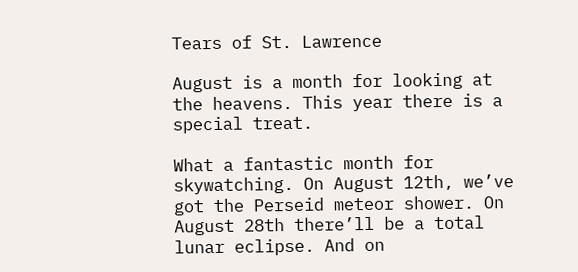Tears of St. Lawrence

August is a month for looking at the heavens. This year there is a special treat.

What a fantastic month for skywatching. On August 12th, we’ve got the Perseid meteor shower. On August 28th there’ll be a total lunar eclipse. And on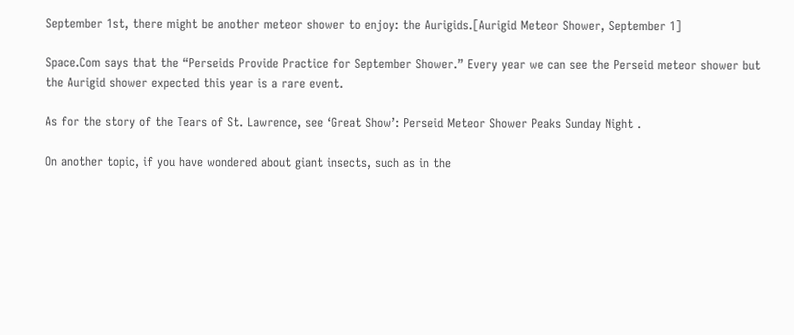September 1st, there might be another meteor shower to enjoy: the Aurigids.[Aurigid Meteor Shower, September 1]

Space.Com says that the “Perseids Provide Practice for September Shower.” Every year we can see the Perseid meteor shower but the Aurigid shower expected this year is a rare event.

As for the story of the Tears of St. Lawrence, see ‘Great Show’: Perseid Meteor Shower Peaks Sunday Night .

On another topic, if you have wondered about giant insects, such as in the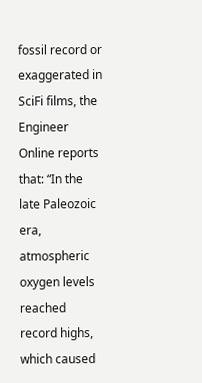fossil record or exaggerated in SciFi films, the Engineer Online reports that: “In the late Paleozoic era, atmospheric oxygen levels reached record highs, which caused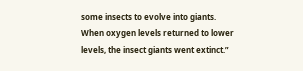some insects to evolve into giants. When oxygen levels returned to lower levels, the insect giants went extinct.”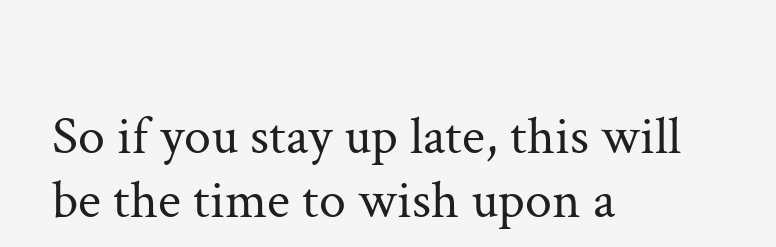So if you stay up late, this will be the time to wish upon a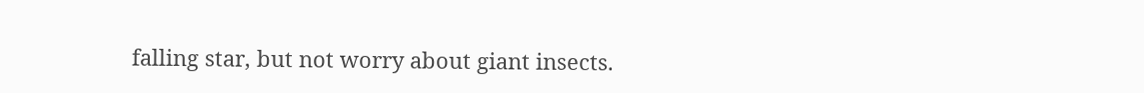falling star, but not worry about giant insects.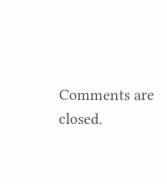Comments are closed.